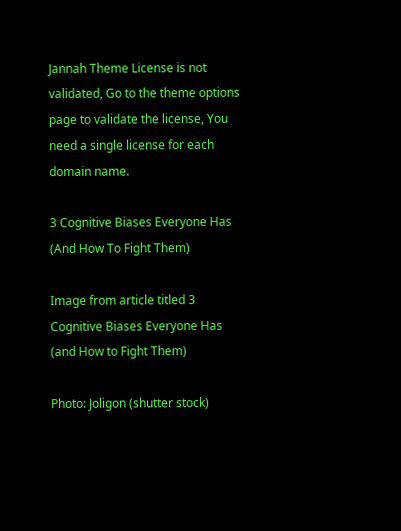Jannah Theme License is not validated, Go to the theme options page to validate the license, You need a single license for each domain name.

3 Cognitive Biases Everyone Has (And How To Fight Them)

Image from article titled 3 Cognitive Biases Everyone Has (and How to Fight Them)

Photo: Joligon (shutter stock)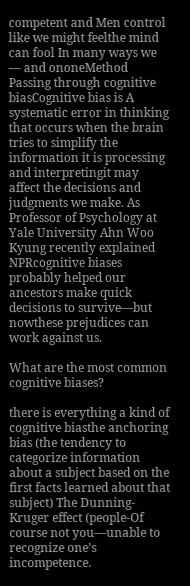competent and Men control like we might feelthe mind can fool In many ways we — and ononeMethod Passing through cognitive biasCognitive bias is A systematic error in thinking that occurs when the brain tries to simplify the information it is processing and interpretingit may affect the decisions and judgments we make. As Professor of Psychology at Yale University Ahn Woo Kyung recently explained NPRcognitive biases probably helped our ancestors make quick decisions to survive—but nowthese prejudices can work against us.

What are the most common cognitive biases?

there is everything a kind of cognitive biasthe anchoring bias (the tendency to categorize information about a subject based on the first facts learned about that subject) The Dunning-Kruger effect (people-Of course not you—unable to recognize one’s incompetence.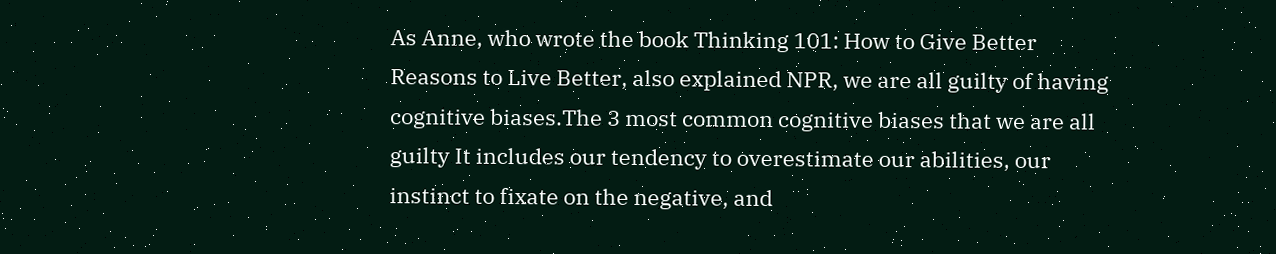As Anne, who wrote the book Thinking 101: How to Give Better Reasons to Live Better, also explained NPR, we are all guilty of having cognitive biases.The 3 most common cognitive biases that we are all guilty It includes our tendency to overestimate our abilities, our instinct to fixate on the negative, and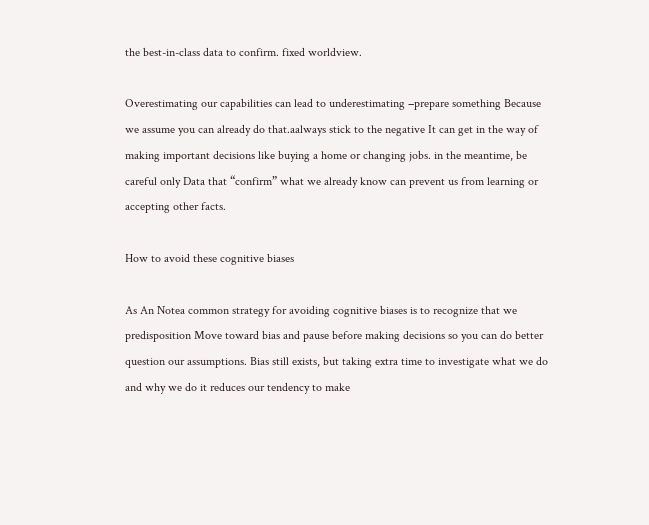the best-in-class data to confirm. fixed worldview.

Overestimating our capabilities can lead to underestimating −prepare something Because we assume you can already do that.aalways stick to the negative It can get in the way of making important decisions like buying a home or changing jobs. in the meantime, be careful only Data that “confirm” what we already know can prevent us from learning or accepting other facts.

How to avoid these cognitive biases

As An Notea common strategy for avoiding cognitive biases is to recognize that we predisposition Move toward bias and pause before making decisions so you can do better question our assumptions. Bias still exists, but taking extra time to investigate what we do and why we do it reduces our tendency to make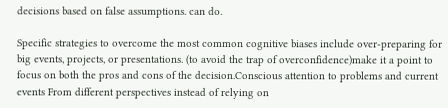decisions based on false assumptions. can do.

Specific strategies to overcome the most common cognitive biases include over-preparing for big events, projects, or presentations. (to avoid the trap of overconfidence)make it a point to focus on both the pros and cons of the decision.Conscious attention to problems and current events From different perspectives instead of relying on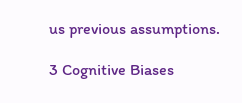us previous assumptions.

3 Cognitive Biases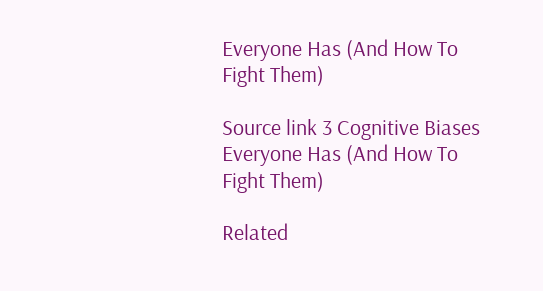Everyone Has (And How To Fight Them)

Source link 3 Cognitive Biases Everyone Has (And How To Fight Them)

Related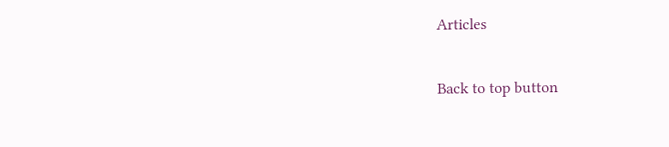Articles

Back to top button